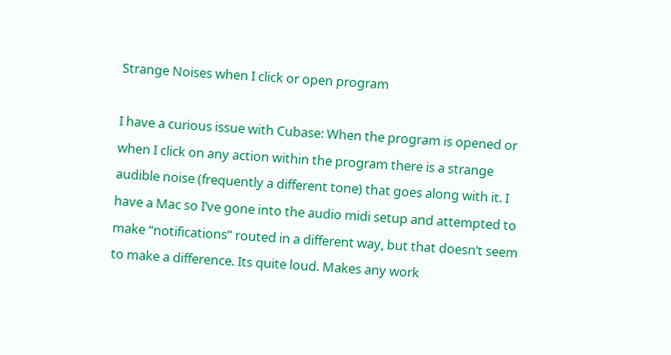Strange Noises when I click or open program

I have a curious issue with Cubase: When the program is opened or when I click on any action within the program there is a strange audible noise (frequently a different tone) that goes along with it. I have a Mac so I’ve gone into the audio midi setup and attempted to make “notifications” routed in a different way, but that doesn’t seem to make a difference. Its quite loud. Makes any work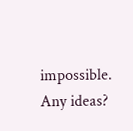impossible. Any ideas?